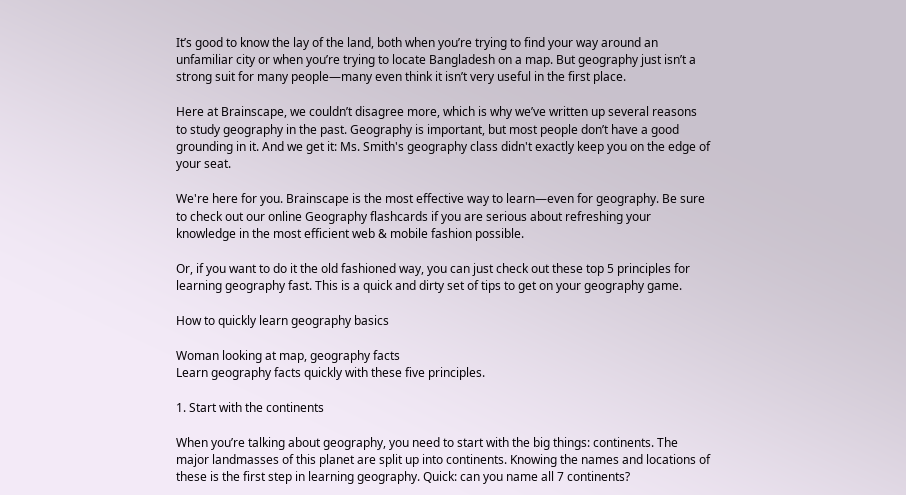It’s good to know the lay of the land, both when you’re trying to find your way around an unfamiliar city or when you’re trying to locate Bangladesh on a map. But geography just isn’t a strong suit for many people—many even think it isn’t very useful in the first place.

Here at Brainscape, we couldn’t disagree more, which is why we’ve written up several reasons to study geography in the past. Geography is important, but most people don’t have a good grounding in it. And we get it: Ms. Smith's geography class didn't exactly keep you on the edge of your seat.

We're here for you. Brainscape is the most effective way to learn—even for geography. Be sure to check out our online Geography flashcards if you are serious about refreshing your knowledge in the most efficient web & mobile fashion possible.

Or, if you want to do it the old fashioned way, you can just check out these top 5 principles for learning geography fast. This is a quick and dirty set of tips to get on your geography game.

How to quickly learn geography basics

Woman looking at map, geography facts
Learn geography facts quickly with these five principles.

1. Start with the continents

When you’re talking about geography, you need to start with the big things: continents. The major landmasses of this planet are split up into continents. Knowing the names and locations of these is the first step in learning geography. Quick: can you name all 7 continents?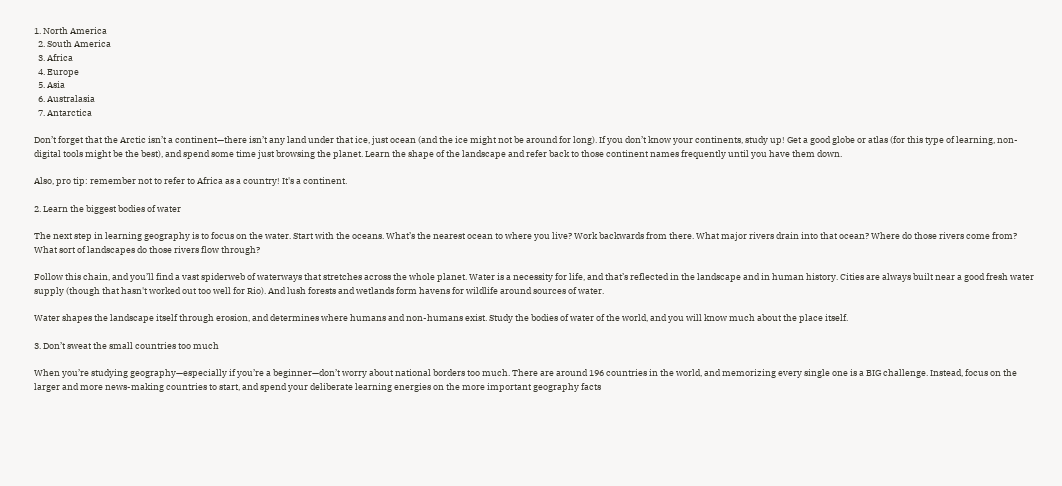1. North America
  2. South America
  3. Africa
  4. Europe
  5. Asia
  6. Australasia
  7. Antarctica

Don’t forget that the Arctic isn’t a continent—there isn’t any land under that ice, just ocean (and the ice might not be around for long). If you don’t know your continents, study up! Get a good globe or atlas (for this type of learning, non-digital tools might be the best), and spend some time just browsing the planet. Learn the shape of the landscape and refer back to those continent names frequently until you have them down.

Also, pro tip: remember not to refer to Africa as a country! It's a continent.

2. Learn the biggest bodies of water

The next step in learning geography is to focus on the water. Start with the oceans. What’s the nearest ocean to where you live? Work backwards from there. What major rivers drain into that ocean? Where do those rivers come from? What sort of landscapes do those rivers flow through?

Follow this chain, and you’ll find a vast spiderweb of waterways that stretches across the whole planet. Water is a necessity for life, and that’s reflected in the landscape and in human history. Cities are always built near a good fresh water supply (though that hasn't worked out too well for Rio). And lush forests and wetlands form havens for wildlife around sources of water.

Water shapes the landscape itself through erosion, and determines where humans and non-humans exist. Study the bodies of water of the world, and you will know much about the place itself.

3. Don’t sweat the small countries too much

When you’re studying geography—especially if you’re a beginner—don’t worry about national borders too much. There are around 196 countries in the world, and memorizing every single one is a BIG challenge. Instead, focus on the larger and more news-making countries to start, and spend your deliberate learning energies on the more important geography facts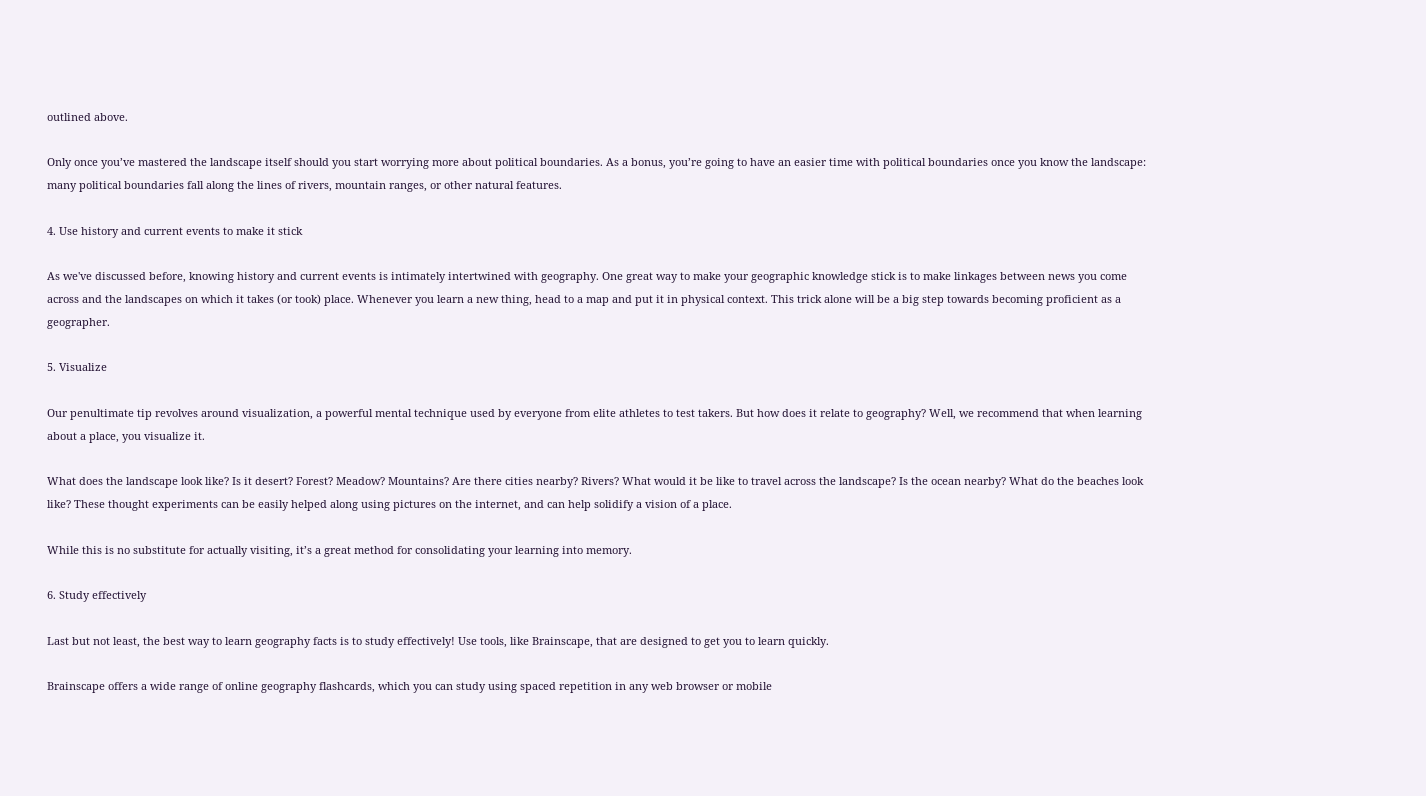outlined above.

Only once you’ve mastered the landscape itself should you start worrying more about political boundaries. As a bonus, you’re going to have an easier time with political boundaries once you know the landscape: many political boundaries fall along the lines of rivers, mountain ranges, or other natural features.

4. Use history and current events to make it stick

As we've discussed before, knowing history and current events is intimately intertwined with geography. One great way to make your geographic knowledge stick is to make linkages between news you come across and the landscapes on which it takes (or took) place. Whenever you learn a new thing, head to a map and put it in physical context. This trick alone will be a big step towards becoming proficient as a geographer.

5. Visualize

Our penultimate tip revolves around visualization, a powerful mental technique used by everyone from elite athletes to test takers. But how does it relate to geography? Well, we recommend that when learning about a place, you visualize it.

What does the landscape look like? Is it desert? Forest? Meadow? Mountains? Are there cities nearby? Rivers? What would it be like to travel across the landscape? Is the ocean nearby? What do the beaches look like? These thought experiments can be easily helped along using pictures on the internet, and can help solidify a vision of a place.

While this is no substitute for actually visiting, it’s a great method for consolidating your learning into memory.

6. Study effectively

Last but not least, the best way to learn geography facts is to study effectively! Use tools, like Brainscape, that are designed to get you to learn quickly.

Brainscape offers a wide range of online geography flashcards, which you can study using spaced repetition in any web browser or mobile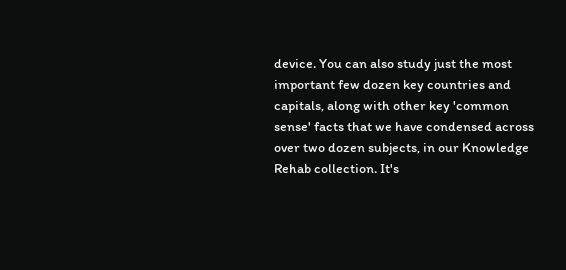device. You can also study just the most important few dozen key countries and capitals, along with other key 'common sense' facts that we have condensed across over two dozen subjects, in our Knowledge Rehab collection. It's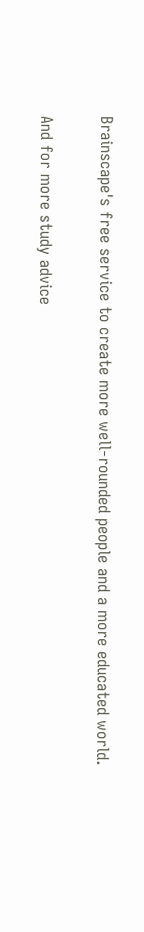Brainscape's free service to create more well-rounded people and a more educated world.

And for more study advice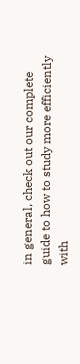in general, check out our complete guide to how to study more efficiently with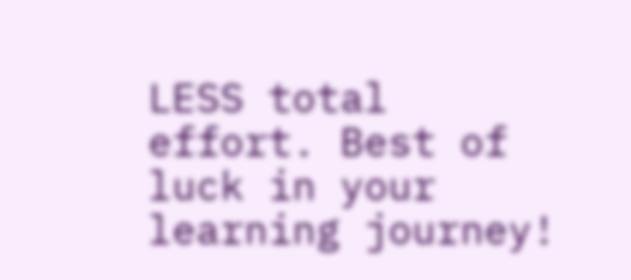LESS total effort. Best of luck in your learning journey!